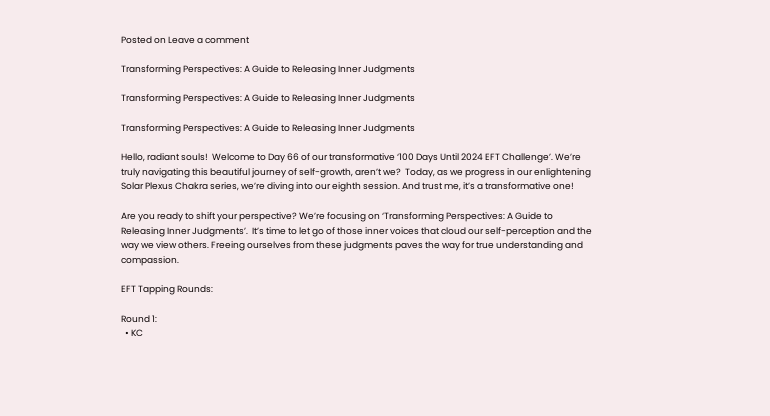Posted on Leave a comment

Transforming Perspectives: A Guide to Releasing Inner Judgments

Transforming Perspectives: A Guide to Releasing Inner Judgments

Transforming Perspectives: A Guide to Releasing Inner Judgments

Hello, radiant souls!  Welcome to Day 66 of our transformative ‘100 Days Until 2024 EFT Challenge’. We’re truly navigating this beautiful journey of self-growth, aren’t we?  Today, as we progress in our enlightening Solar Plexus Chakra series, we’re diving into our eighth session. And trust me, it’s a transformative one!

Are you ready to shift your perspective? We’re focusing on ‘Transforming Perspectives: A Guide to Releasing Inner Judgments’.  It’s time to let go of those inner voices that cloud our self-perception and the way we view others. Freeing ourselves from these judgments paves the way for true understanding and compassion.

EFT Tapping Rounds:

Round 1:
  • KC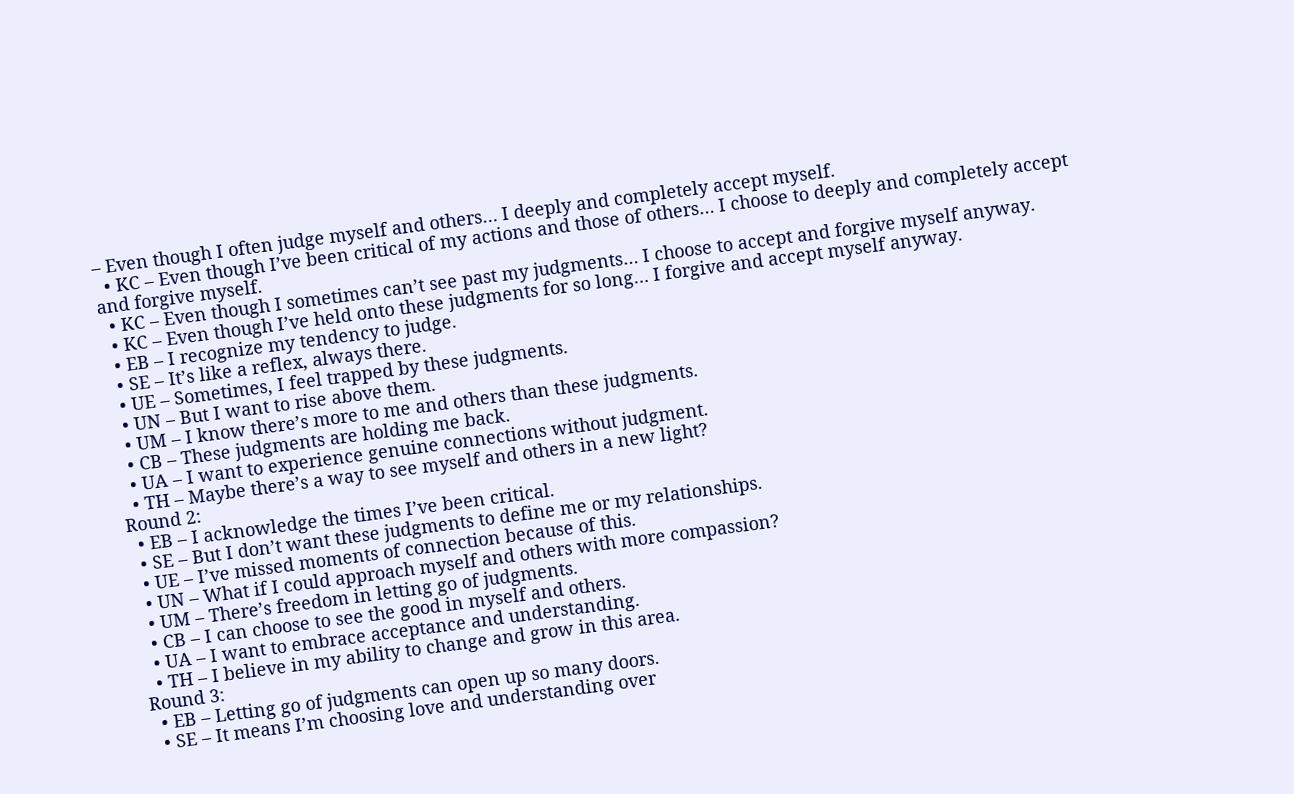– Even though I often judge myself and others… I deeply and completely accept myself.
  • KC – Even though I’ve been critical of my actions and those of others… I choose to deeply and completely accept and forgive myself.
  • KC – Even though I sometimes can’t see past my judgments… I choose to accept and forgive myself anyway.
  • KC – Even though I’ve held onto these judgments for so long… I forgive and accept myself anyway.
  • EB – I recognize my tendency to judge.
  • SE – It’s like a reflex, always there.
  • UE – Sometimes, I feel trapped by these judgments.
  • UN – But I want to rise above them.
  • UM – I know there’s more to me and others than these judgments.
  • CB – These judgments are holding me back.
  • UA – I want to experience genuine connections without judgment.
  • TH – Maybe there’s a way to see myself and others in a new light?
Round 2:
  • EB – I acknowledge the times I’ve been critical.
  • SE – But I don’t want these judgments to define me or my relationships.
  • UE – I’ve missed moments of connection because of this.
  • UN – What if I could approach myself and others with more compassion?
  • UM – There’s freedom in letting go of judgments.
  • CB – I can choose to see the good in myself and others.
  • UA – I want to embrace acceptance and understanding.
  • TH – I believe in my ability to change and grow in this area.
Round 3:
  • EB – Letting go of judgments can open up so many doors.
  • SE – It means I’m choosing love and understanding over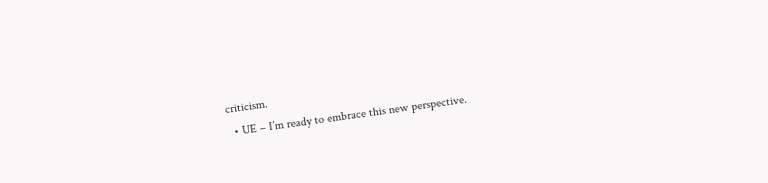criticism.
  • UE – I’m ready to embrace this new perspective.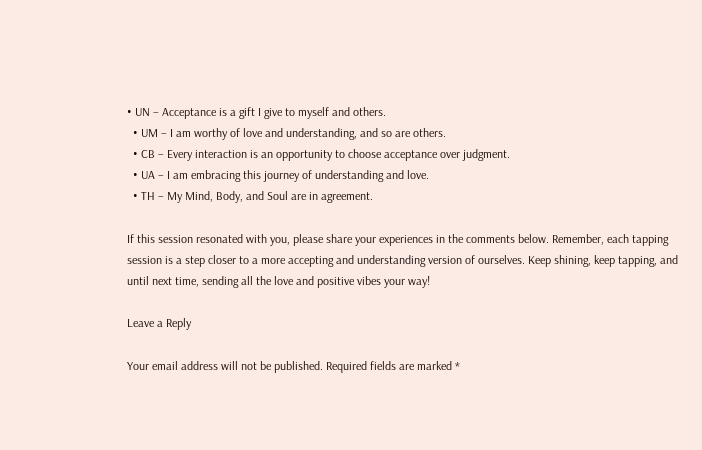• UN – Acceptance is a gift I give to myself and others.
  • UM – I am worthy of love and understanding, and so are others.
  • CB – Every interaction is an opportunity to choose acceptance over judgment.
  • UA – I am embracing this journey of understanding and love.
  • TH – My Mind, Body, and Soul are in agreement.

If this session resonated with you, please share your experiences in the comments below. Remember, each tapping session is a step closer to a more accepting and understanding version of ourselves. Keep shining, keep tapping, and until next time, sending all the love and positive vibes your way!

Leave a Reply

Your email address will not be published. Required fields are marked *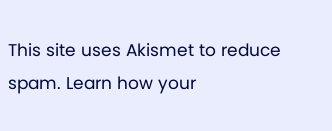This site uses Akismet to reduce spam. Learn how your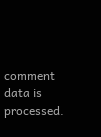comment data is processed.